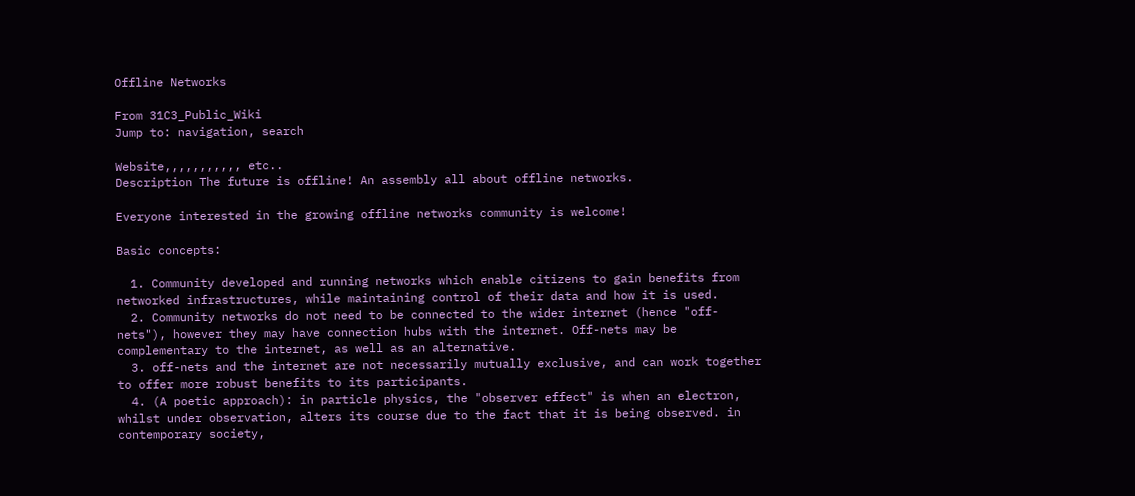Offline Networks

From 31C3_Public_Wiki
Jump to: navigation, search

Website,,,,,,,,,,, etc..
Description The future is offline! An assembly all about offline networks.

Everyone interested in the growing offline networks community is welcome!

Basic concepts:

  1. Community developed and running networks which enable citizens to gain benefits from networked infrastructures, while maintaining control of their data and how it is used.
  2. Community networks do not need to be connected to the wider internet (hence "off-nets"), however they may have connection hubs with the internet. Off-nets may be complementary to the internet, as well as an alternative.
  3. off-nets and the internet are not necessarily mutually exclusive, and can work together to offer more robust benefits to its participants.
  4. (A poetic approach): in particle physics, the "observer effect" is when an electron, whilst under observation, alters its course due to the fact that it is being observed. in contemporary society,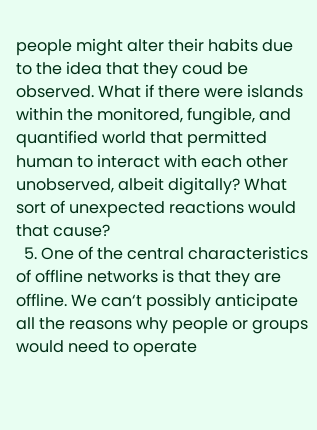people might alter their habits due to the idea that they coud be observed. What if there were islands within the monitored, fungible, and quantified world that permitted human to interact with each other unobserved, albeit digitally? What sort of unexpected reactions would that cause?
  5. One of the central characteristics of offline networks is that they are offline. We can‘t possibly anticipate all the reasons why people or groups would need to operate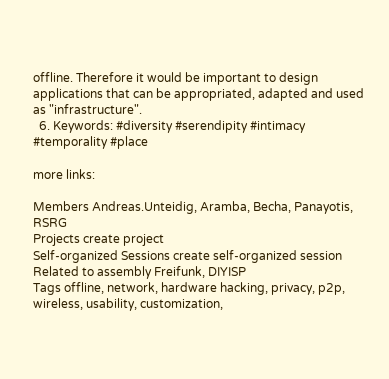offline. Therefore it would be important to design applications that can be appropriated, adapted and used as "infrastructure".
  6. Keywords: #diversity #serendipity #intimacy #temporality #place

more links:

Members Andreas.Unteidig, Aramba, Becha, Panayotis, RSRG
Projects create project
Self-organized Sessions create self-organized session
Related to assembly Freifunk, DIYISP
Tags offline, network, hardware hacking, privacy, p2p, wireless, usability, customization,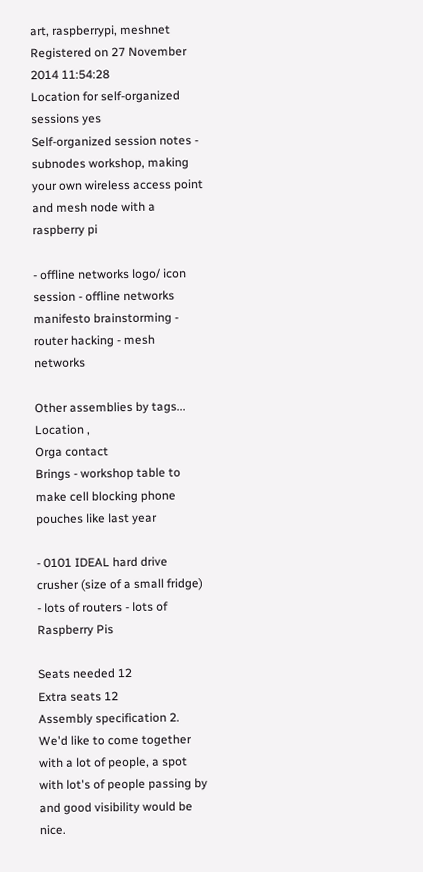art, raspberrypi, meshnet
Registered on 27 November 2014 11:54:28
Location for self-organized sessions yes
Self-organized session notes - subnodes workshop, making your own wireless access point and mesh node with a raspberry pi

- offline networks logo/ icon session - offline networks manifesto brainstorming - router hacking - mesh networks

Other assemblies by tags...
Location ,
Orga contact
Brings - workshop table to make cell blocking phone pouches like last year

- 0101 IDEAL hard drive crusher (size of a small fridge) - lots of routers - lots of Raspberry Pis

Seats needed 12
Extra seats 12
Assembly specification 2. We'd like to come together with a lot of people, a spot with lot's of people passing by and good visibility would be nice.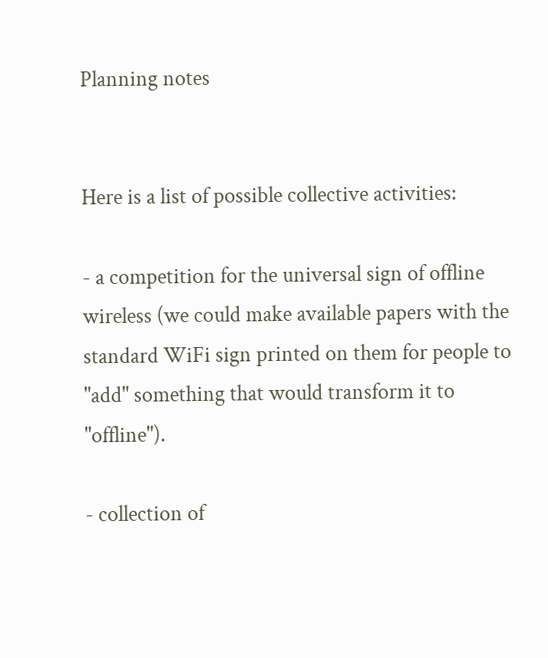Planning notes


Here is a list of possible collective activities:

- a competition for the universal sign of offline wireless (we could make available papers with the standard WiFi sign printed on them for people to "add" something that would transform it to "offline").

- collection of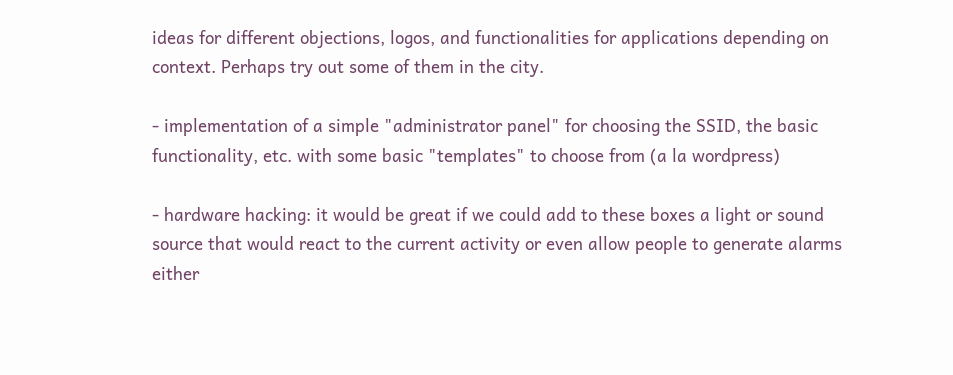ideas for different objections, logos, and functionalities for applications depending on context. Perhaps try out some of them in the city.

- implementation of a simple "administrator panel" for choosing the SSID, the basic functionality, etc. with some basic "templates" to choose from (a la wordpress)

- hardware hacking: it would be great if we could add to these boxes a light or sound source that would react to the current activity or even allow people to generate alarms either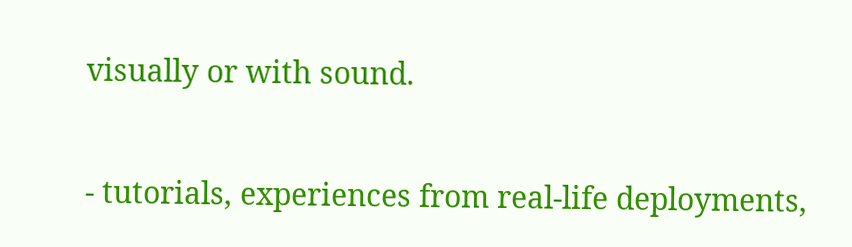visually or with sound.

- tutorials, experiences from real-life deployments,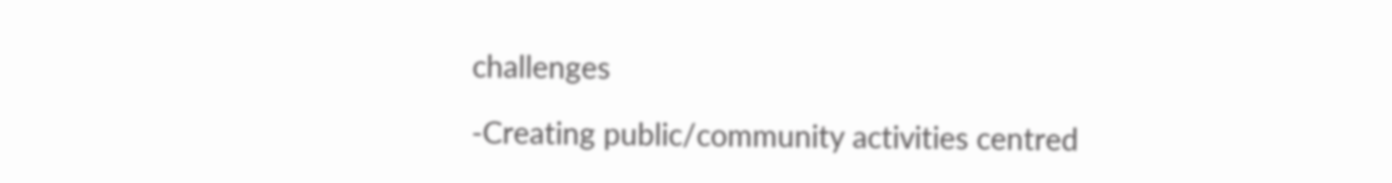challenges

-Creating public/community activities centred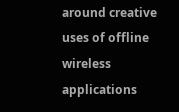around creative uses of offline wireless applications